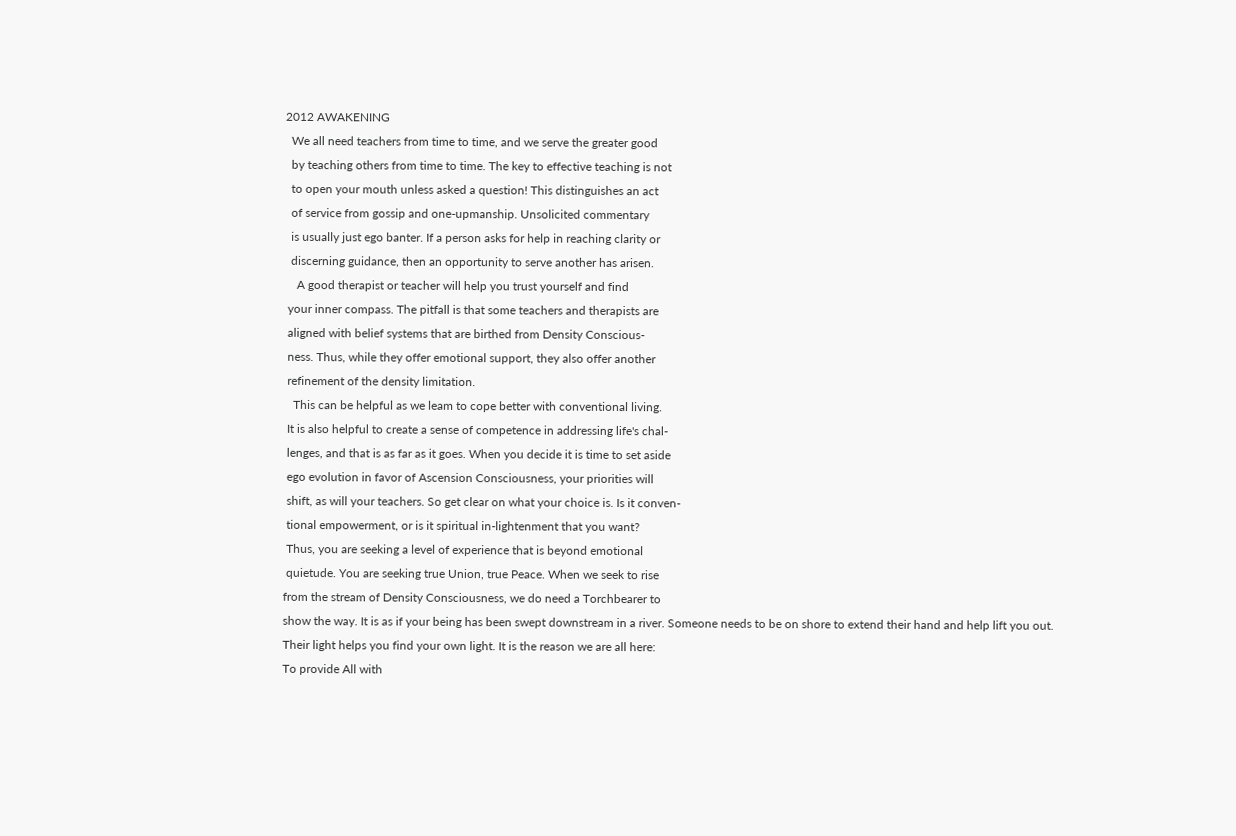2012 AWAKENING
  We all need teachers from time to time, and we serve the greater good
  by teaching others from time to time. The key to effective teaching is not
  to open your mouth unless asked a question! This distinguishes an act
  of service from gossip and one-upmanship. Unsolicited commentary
  is usually just ego banter. If a person asks for help in reaching clarity or
  discerning guidance, then an opportunity to serve another has arisen.
    A good therapist or teacher will help you trust yourself and find
 your inner compass. The pitfall is that some teachers and therapists are
 aligned with belief systems that are birthed from Density Conscious-
 ness. Thus, while they offer emotional support, they also offer another
 refinement of the density limitation.
   This can be helpful as we leam to cope better with conventional living.
 It is also helpful to create a sense of competence in addressing life's chal-
 lenges, and that is as far as it goes. When you decide it is time to set aside
 ego evolution in favor of Ascension Consciousness, your priorities will
 shift, as will your teachers. So get clear on what your choice is. Is it conven-
 tional empowerment, or is it spiritual in-lightenment that you want?
 Thus, you are seeking a level of experience that is beyond emotional
 quietude. You are seeking true Union, true Peace. When we seek to rise
from the stream of Density Consciousness, we do need a Torchbearer to
show the way. It is as if your being has been swept downstream in a river. Someone needs to be on shore to extend their hand and help lift you out.
Their light helps you find your own light. It is the reason we are all here:
To provide All with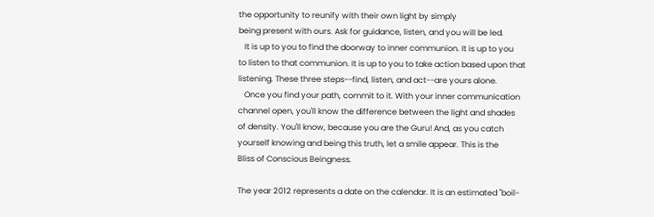the opportunity to reunify with their own light by simply
being present with ours. Ask for guidance, listen, and you will be led.
   It is up to you to find the doorway to inner communion. It is up to you
to listen to that communion. It is up to you to take action based upon that
listening. These three steps--find, listen, and act--are yours alone.
   Once you find your path, commit to it. With your inner communication
channel open, you'll know the difference between the light and shades
of density. You'll know, because you are the Guru! And, as you catch
yourself knowing and being this truth, let a smile appear. This is the
Bliss of Conscious Beingness.

The year 2012 represents a date on the calendar. It is an estimated "boil-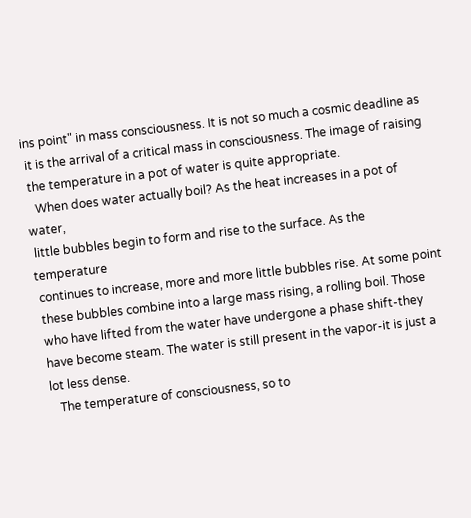ins point" in mass consciousness. It is not so much a cosmic deadline as
 it is the arrival of a critical mass in consciousness. The image of raising
 the temperature in a pot of water is quite appropriate.
   When does water actually boil? As the heat increases in a pot of water,
 little bubbles begin to form and rise to the surface. As the temperature
 continues to increase, more and more little bubbles rise. At some point
 these bubbles combine into a large mass rising, a rolling boil. Those
 who have lifted from the water have undergone a phase shift-they
 have become steam. The water is still present in the vapor-it is just a
 lot less dense.
    The temperature of consciousness, so to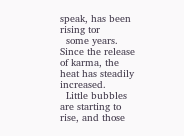speak, has been rising tor
  some years. Since the release of karma, the heat has steadily increased.
  Little bubbles are starting to rise, and those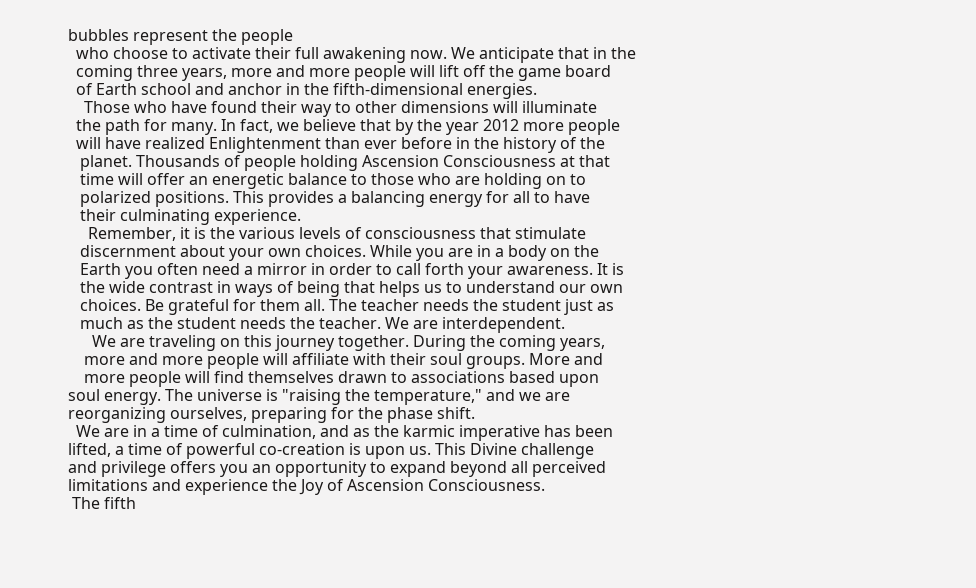bubbles represent the people
  who choose to activate their full awakening now. We anticipate that in the
  coming three years, more and more people will lift off the game board
  of Earth school and anchor in the fifth-dimensional energies.
    Those who have found their way to other dimensions will illuminate
  the path for many. In fact, we believe that by the year 2012 more people
  will have realized Enlightenment than ever before in the history of the
   planet. Thousands of people holding Ascension Consciousness at that
   time will offer an energetic balance to those who are holding on to
   polarized positions. This provides a balancing energy for all to have
   their culminating experience.
     Remember, it is the various levels of consciousness that stimulate
   discernment about your own choices. While you are in a body on the
   Earth you often need a mirror in order to call forth your awareness. It is
   the wide contrast in ways of being that helps us to understand our own
   choices. Be grateful for them all. The teacher needs the student just as
   much as the student needs the teacher. We are interdependent.
      We are traveling on this journey together. During the coming years,
    more and more people will affiliate with their soul groups. More and
    more people will find themselves drawn to associations based upon
soul energy. The universe is "raising the temperature," and we are
reorganizing ourselves, preparing for the phase shift.
  We are in a time of culmination, and as the karmic imperative has been
lifted, a time of powerful co-creation is upon us. This Divine challenge
and privilege offers you an opportunity to expand beyond all perceived
limitations and experience the Joy of Ascension Consciousness.
 The fifth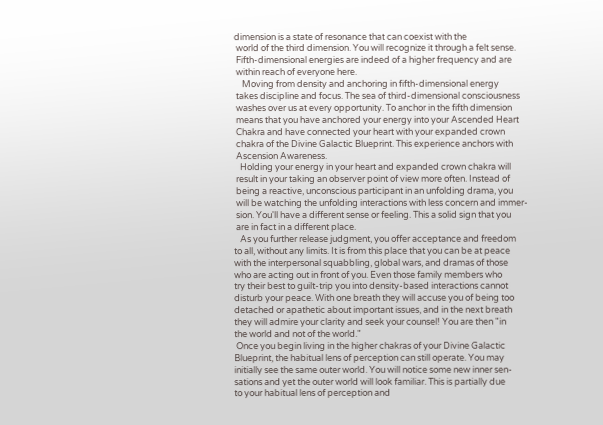dimension is a state of resonance that can coexist with the
 world of the third dimension. You will recognize it through a felt sense.
 Fifth-dimensional energies are indeed of a higher frequency and are
 within reach of everyone here.
    Moving from density and anchoring in fifth-dimensional energy
 takes discipline and focus. The sea of third-dimensional consciousness
 washes over us at every opportunity. To anchor in the fifth dimension
 means that you have anchored your energy into your Ascended Heart
 Chakra and have connected your heart with your expanded crown
 chakra of the Divine Galactic Blueprint. This experience anchors with
 Ascension Awareness.
   Holding your energy in your heart and expanded crown chakra will
 result in your taking an observer point of view more often. Instead of
 being a reactive, unconscious participant in an unfolding drama, you
 will be watching the unfolding interactions with less concern and immer-
 sion. You'll have a different sense or feeling. This a solid sign that you
 are in fact in a different place.
   As you further release judgment, you offer acceptance and freedom
to all, without any limits. It is from this place that you can be at peace
with the interpersonal squabbling, global wars, and dramas of those
who are acting out in front of you. Even those family members who
try their best to guilt-trip you into density-based interactions cannot
disturb your peace. With one breath they will accuse you of being too
detached or apathetic about important issues, and in the next breath
they will admire your clarity and seek your counsel! You are then "in
the world and not of the world."
 Once you begin living in the higher chakras of your Divine Galactic
Blueprint, the habitual lens of perception can still operate. You may
initially see the same outer world. You will notice some new inner sen-
sations and yet the outer world will look familiar. This is partially due
to your habitual lens of perception and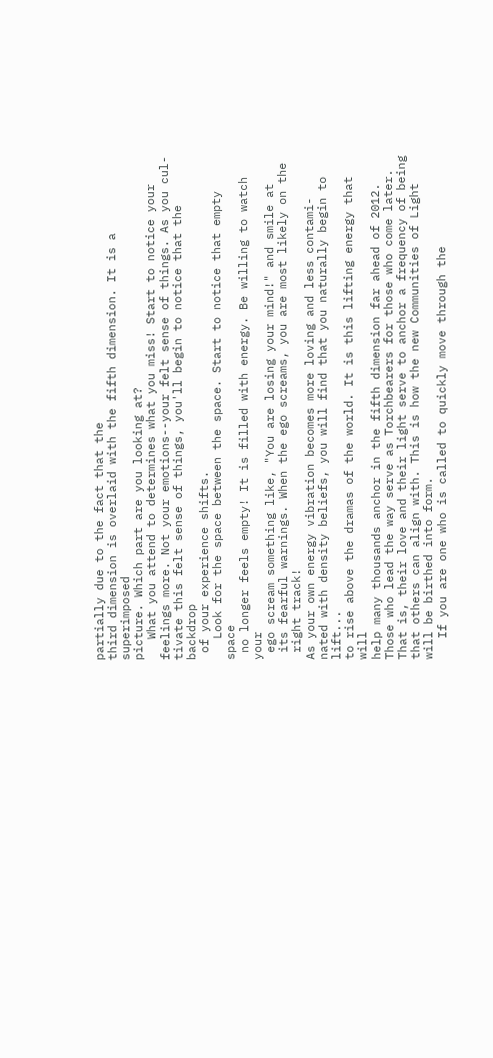partially due to the fact that the
third dimension is overlaid with the fifth dimension. It is a superimposed
picture. Which part are you looking at?
   What you attend to determines what you miss! Start to notice your
feelings more. Not your emotions--your felt sense of things. As you cul-
tivate this felt sense of things, you'll begin to notice that the backdrop
 of your experience shifts.
   Look for the space between the space. Start to notice that empty space
 no longer feels empty! It is filled with energy. Be willing to watch your
 ego scream something like, "You are losing your mind!" and smile at
 its fearful warnings. When the ego screams, you are most likely on the
 right track!
As your own energy vibration becomes more loving and less contami-
nated with density beliefs, you will find that you naturally begin to lift...
to rise above the dramas of the world. It is this lifting energy that will
help many thousands anchor in the fifth dimension far ahead of 2012.
Those who lead the way serve as Torchbearers for those who come later.
That is, their love and their light serve to anchor a frequency of being
that others can align with. This is how the new Communities of Light
will be birthed into form.
   If you are one who is called to quickly move through the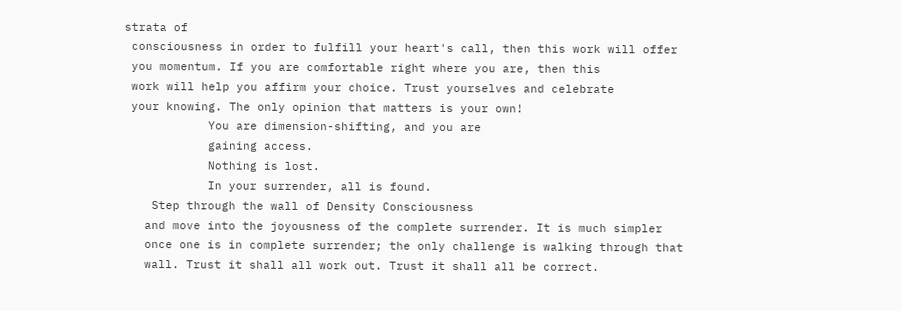strata of
 consciousness in order to fulfill your heart's call, then this work will offer
 you momentum. If you are comfortable right where you are, then this
 work will help you affirm your choice. Trust yourselves and celebrate
 your knowing. The only opinion that matters is your own!
            You are dimension-shifting, and you are
            gaining access.
            Nothing is lost.
            In your surrender, all is found.
    Step through the wall of Density Consciousness
   and move into the joyousness of the complete surrender. It is much simpler
   once one is in complete surrender; the only challenge is walking through that
   wall. Trust it shall all work out. Trust it shall all be correct.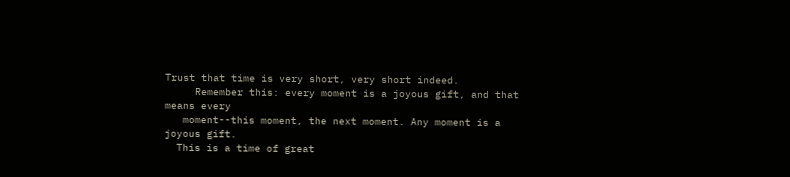Trust that time is very short, very short indeed.
     Remember this: every moment is a joyous gift, and that means every
   moment--this moment, the next moment. Any moment is a joyous gift.
  This is a time of great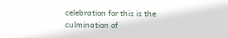celebration for this is the culmination of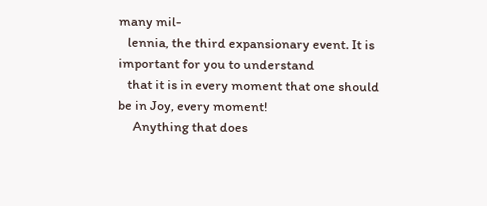many mil-
   lennia, the third expansionary event. It is important for you to understand
   that it is in every moment that one should be in Joy, every moment!
     Anything that does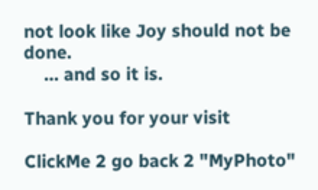not look like Joy should not be done.
    ... and so it is.

Thank you for your visit

ClickMe 2 go back 2 "MyPhoto"